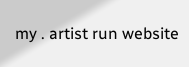my . artist run website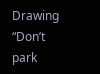Drawing “Don’t park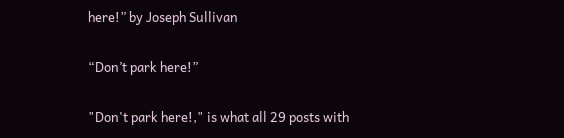here!” by Joseph Sullivan

“Don’t park here!”

"Don't park here!," is what all 29 posts with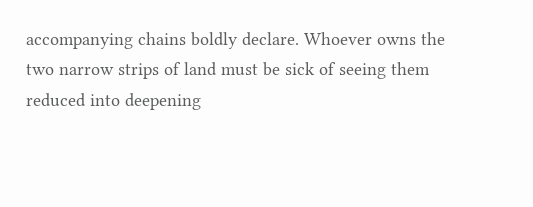accompanying chains boldly declare. Whoever owns the two narrow strips of land must be sick of seeing them reduced into deepening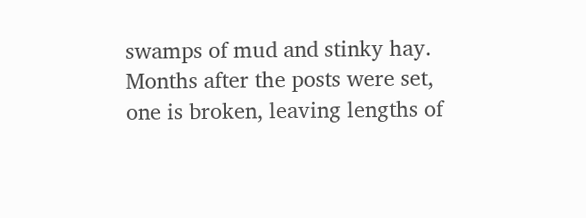swamps of mud and stinky hay. Months after the posts were set,  one is broken, leaving lengths of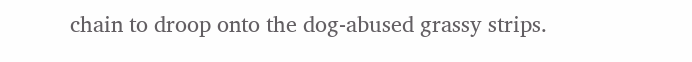chain to droop onto the dog-abused grassy strips.